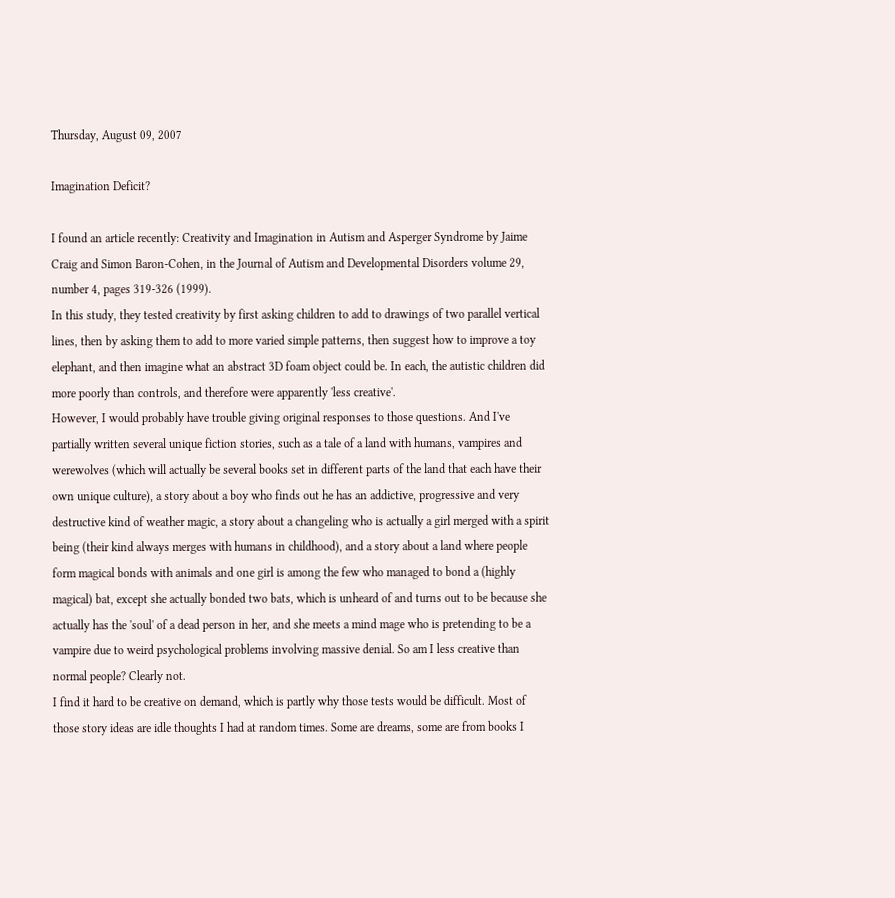Thursday, August 09, 2007

Imagination Deficit?

I found an article recently: Creativity and Imagination in Autism and Asperger Syndrome by Jaime Craig and Simon Baron-Cohen, in the Journal of Autism and Developmental Disorders volume 29, number 4, pages 319-326 (1999).
In this study, they tested creativity by first asking children to add to drawings of two parallel vertical lines, then by asking them to add to more varied simple patterns, then suggest how to improve a toy elephant, and then imagine what an abstract 3D foam object could be. In each, the autistic children did more poorly than controls, and therefore were apparently 'less creative'.
However, I would probably have trouble giving original responses to those questions. And I've partially written several unique fiction stories, such as a tale of a land with humans, vampires and werewolves (which will actually be several books set in different parts of the land that each have their own unique culture), a story about a boy who finds out he has an addictive, progressive and very destructive kind of weather magic, a story about a changeling who is actually a girl merged with a spirit being (their kind always merges with humans in childhood), and a story about a land where people form magical bonds with animals and one girl is among the few who managed to bond a (highly magical) bat, except she actually bonded two bats, which is unheard of and turns out to be because she actually has the 'soul' of a dead person in her, and she meets a mind mage who is pretending to be a vampire due to weird psychological problems involving massive denial. So am I less creative than normal people? Clearly not.
I find it hard to be creative on demand, which is partly why those tests would be difficult. Most of those story ideas are idle thoughts I had at random times. Some are dreams, some are from books I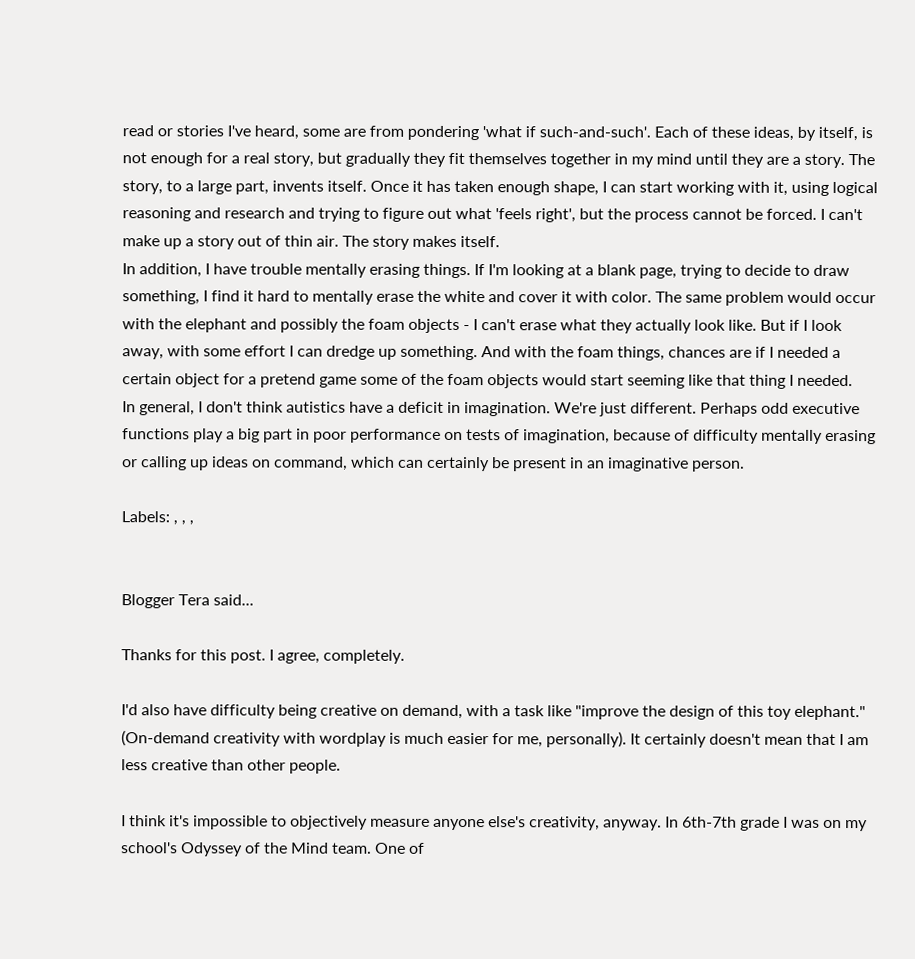read or stories I've heard, some are from pondering 'what if such-and-such'. Each of these ideas, by itself, is not enough for a real story, but gradually they fit themselves together in my mind until they are a story. The story, to a large part, invents itself. Once it has taken enough shape, I can start working with it, using logical reasoning and research and trying to figure out what 'feels right', but the process cannot be forced. I can't make up a story out of thin air. The story makes itself.
In addition, I have trouble mentally erasing things. If I'm looking at a blank page, trying to decide to draw something, I find it hard to mentally erase the white and cover it with color. The same problem would occur with the elephant and possibly the foam objects - I can't erase what they actually look like. But if I look away, with some effort I can dredge up something. And with the foam things, chances are if I needed a certain object for a pretend game some of the foam objects would start seeming like that thing I needed.
In general, I don't think autistics have a deficit in imagination. We're just different. Perhaps odd executive functions play a big part in poor performance on tests of imagination, because of difficulty mentally erasing or calling up ideas on command, which can certainly be present in an imaginative person.

Labels: , , ,


Blogger Tera said...

Thanks for this post. I agree, completely.

I'd also have difficulty being creative on demand, with a task like "improve the design of this toy elephant." (On-demand creativity with wordplay is much easier for me, personally). It certainly doesn't mean that I am less creative than other people.

I think it's impossible to objectively measure anyone else's creativity, anyway. In 6th-7th grade I was on my school's Odyssey of the Mind team. One of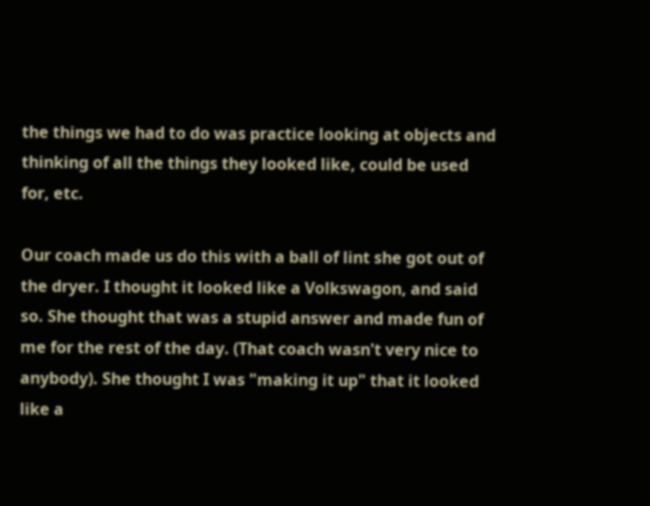the things we had to do was practice looking at objects and thinking of all the things they looked like, could be used for, etc.

Our coach made us do this with a ball of lint she got out of the dryer. I thought it looked like a Volkswagon, and said so. She thought that was a stupid answer and made fun of me for the rest of the day. (That coach wasn't very nice to anybody). She thought I was "making it up" that it looked like a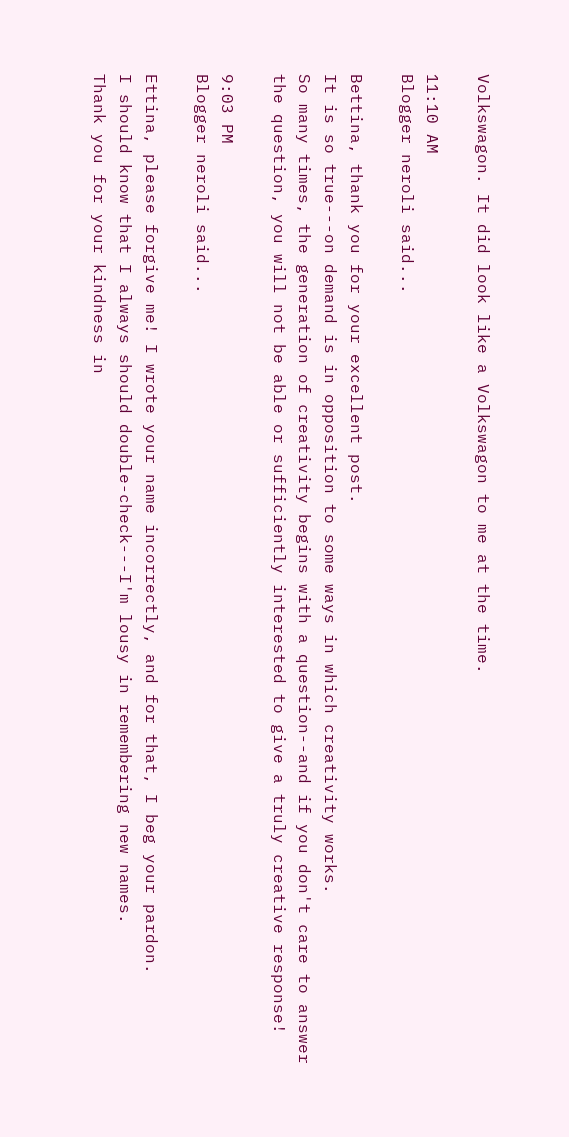Volkswagon. It did look like a Volkswagon to me at the time.

11:10 AM
Blogger neroli said...

Bettina, thank you for your excellent post.
It is so true---on demand is in opposition to some ways in which creativity works.
So many times, the generation of creativity begins with a question--and if you don't care to answer the question, you will not be able or sufficiently interested to give a truly creative response!

9:03 PM
Blogger neroli said...

Ettina, please forgive me! I wrote your name incorrectly, and for that, I beg your pardon.
I should know that I always should double-check---I'm lousy in remembering new names.
Thank you for your kindness in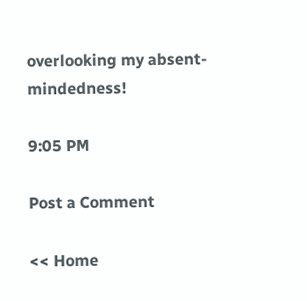overlooking my absent-mindedness!

9:05 PM

Post a Comment

<< Home